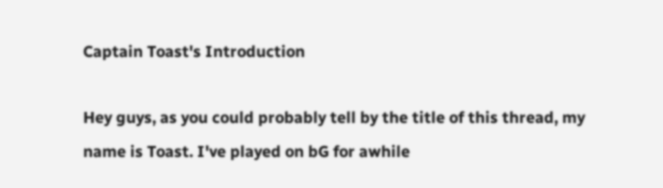Captain Toast's Introduction

Hey guys, as you could probably tell by the title of this thread, my name is Toast. I've played on bG for awhile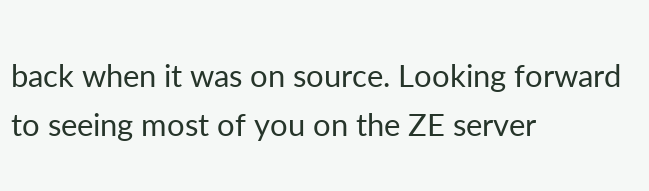back when it was on source. Looking forward to seeing most of you on the ZE server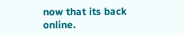now that its back online.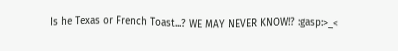Is he Texas or French Toast...? WE MAY NEVER KNOW!? :gasp:>_<